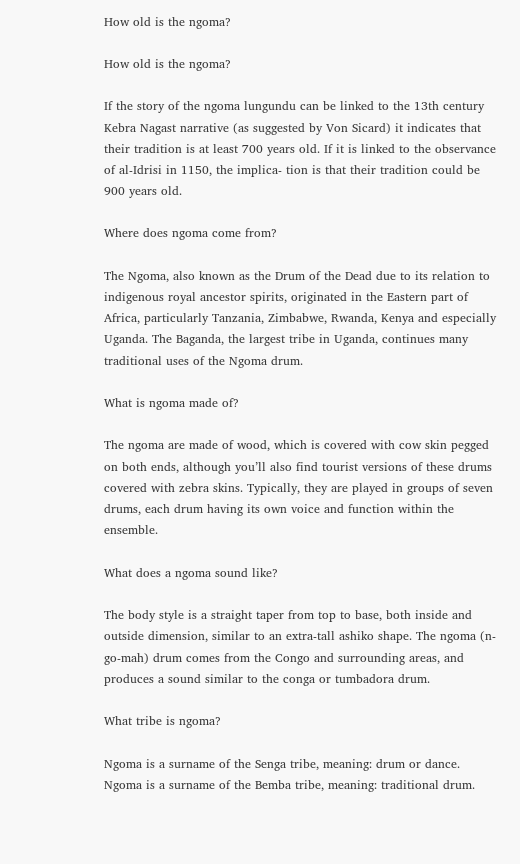How old is the ngoma?

How old is the ngoma?

If the story of the ngoma lungundu can be linked to the 13th century Kebra Nagast narrative (as suggested by Von Sicard) it indicates that their tradition is at least 700 years old. If it is linked to the observance of al-Idrisi in 1150, the implica- tion is that their tradition could be 900 years old.

Where does ngoma come from?

The Ngoma, also known as the Drum of the Dead due to its relation to indigenous royal ancestor spirits, originated in the Eastern part of Africa, particularly Tanzania, Zimbabwe, Rwanda, Kenya and especially Uganda. The Baganda, the largest tribe in Uganda, continues many traditional uses of the Ngoma drum.

What is ngoma made of?

The ngoma are made of wood, which is covered with cow skin pegged on both ends, although you’ll also find tourist versions of these drums covered with zebra skins. Typically, they are played in groups of seven drums, each drum having its own voice and function within the ensemble.

What does a ngoma sound like?

The body style is a straight taper from top to base, both inside and outside dimension, similar to an extra-tall ashiko shape. The ngoma (n-go-mah) drum comes from the Congo and surrounding areas, and produces a sound similar to the conga or tumbadora drum.

What tribe is ngoma?

Ngoma is a surname of the Senga tribe, meaning: drum or dance. Ngoma is a surname of the Bemba tribe, meaning: traditional drum.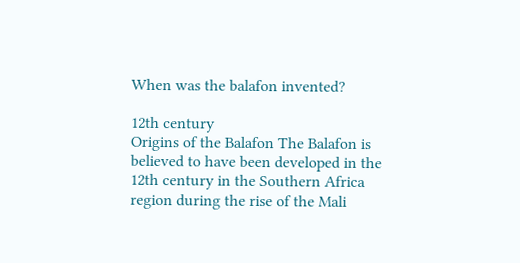When was the balafon invented?

12th century
Origins of the Balafon The Balafon is believed to have been developed in the 12th century in the Southern Africa region during the rise of the Mali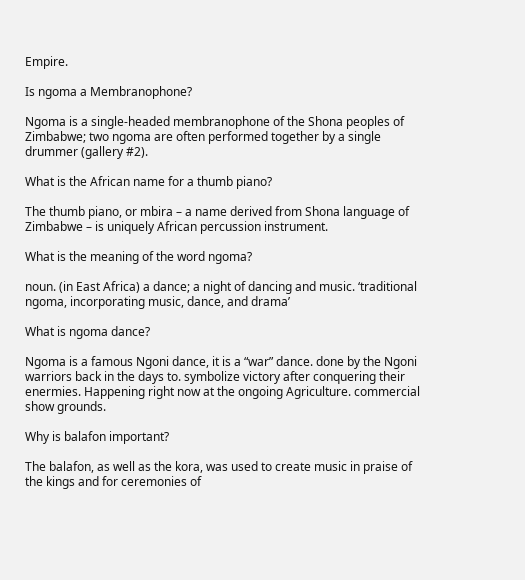Empire.

Is ngoma a Membranophone?

Ngoma is a single-headed membranophone of the Shona peoples of Zimbabwe; two ngoma are often performed together by a single drummer (gallery #2).

What is the African name for a thumb piano?

The thumb piano, or mbira – a name derived from Shona language of Zimbabwe – is uniquely African percussion instrument.

What is the meaning of the word ngoma?

noun. (in East Africa) a dance; a night of dancing and music. ‘traditional ngoma, incorporating music, dance, and drama’

What is ngoma dance?

Ngoma is a famous Ngoni dance, it is a “war” dance. done by the Ngoni warriors back in the days to. symbolize victory after conquering their enermies. Happening right now at the ongoing Agriculture. commercial show grounds.

Why is balafon important?

The balafon, as well as the kora, was used to create music in praise of the kings and for ceremonies of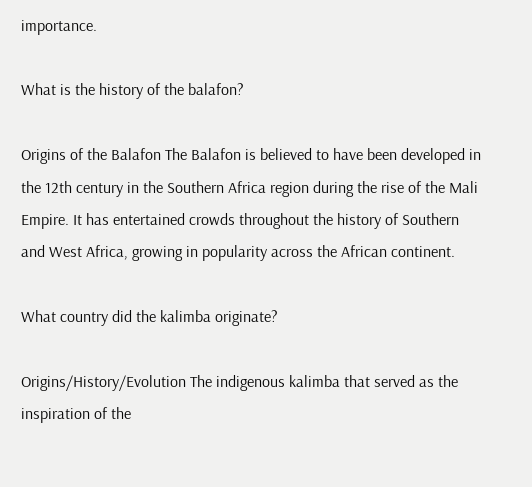importance.

What is the history of the balafon?

Origins of the Balafon The Balafon is believed to have been developed in the 12th century in the Southern Africa region during the rise of the Mali Empire. It has entertained crowds throughout the history of Southern and West Africa, growing in popularity across the African continent.

What country did the kalimba originate?

Origins/History/Evolution The indigenous kalimba that served as the inspiration of the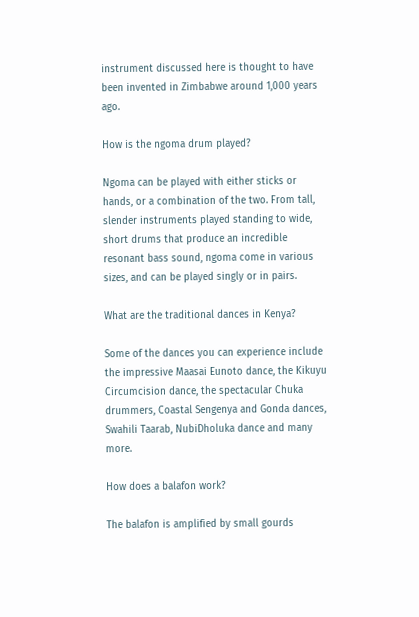instrument discussed here is thought to have been invented in Zimbabwe around 1,000 years ago.

How is the ngoma drum played?

Ngoma can be played with either sticks or hands, or a combination of the two. From tall, slender instruments played standing to wide, short drums that produce an incredible resonant bass sound, ngoma come in various sizes, and can be played singly or in pairs.

What are the traditional dances in Kenya?

Some of the dances you can experience include the impressive Maasai Eunoto dance, the Kikuyu Circumcision dance, the spectacular Chuka drummers, Coastal Sengenya and Gonda dances, Swahili Taarab, NubiDholuka dance and many more.

How does a balafon work?

The balafon is amplified by small gourds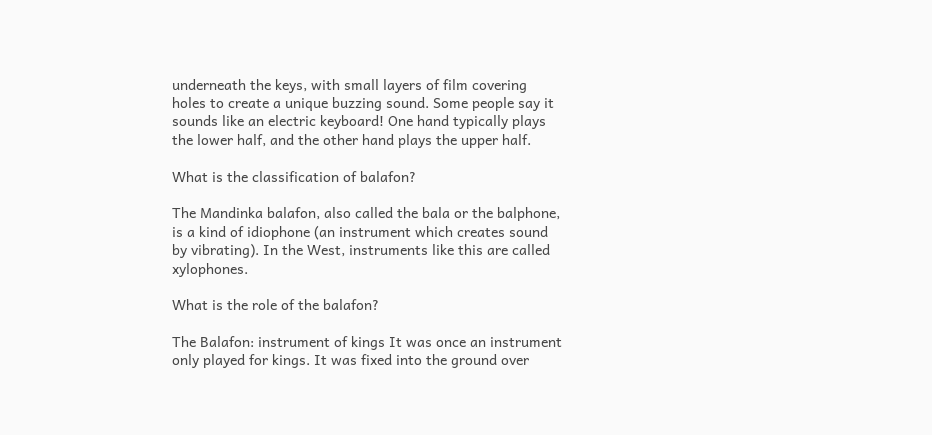underneath the keys, with small layers of film covering holes to create a unique buzzing sound. Some people say it sounds like an electric keyboard! One hand typically plays the lower half, and the other hand plays the upper half.

What is the classification of balafon?

The Mandinka balafon, also called the bala or the balphone, is a kind of idiophone (an instrument which creates sound by vibrating). In the West, instruments like this are called xylophones.

What is the role of the balafon?

The Balafon: instrument of kings It was once an instrument only played for kings. It was fixed into the ground over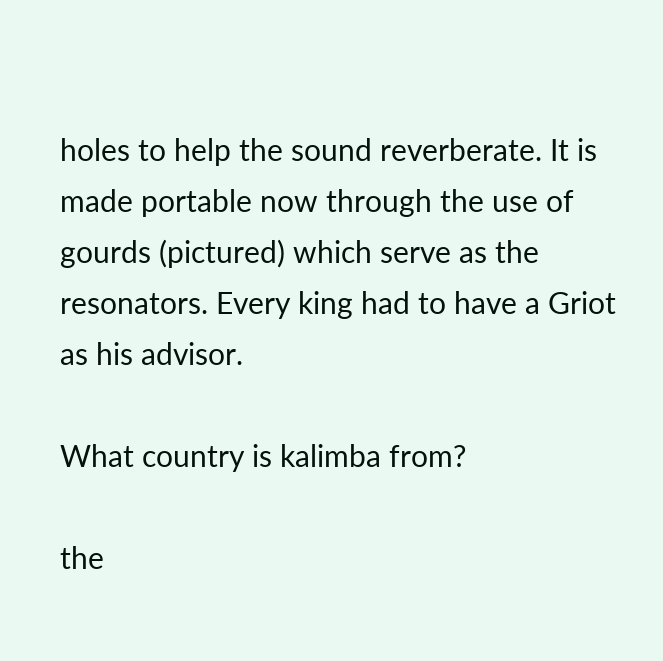holes to help the sound reverberate. It is made portable now through the use of gourds (pictured) which serve as the resonators. Every king had to have a Griot as his advisor.

What country is kalimba from?

the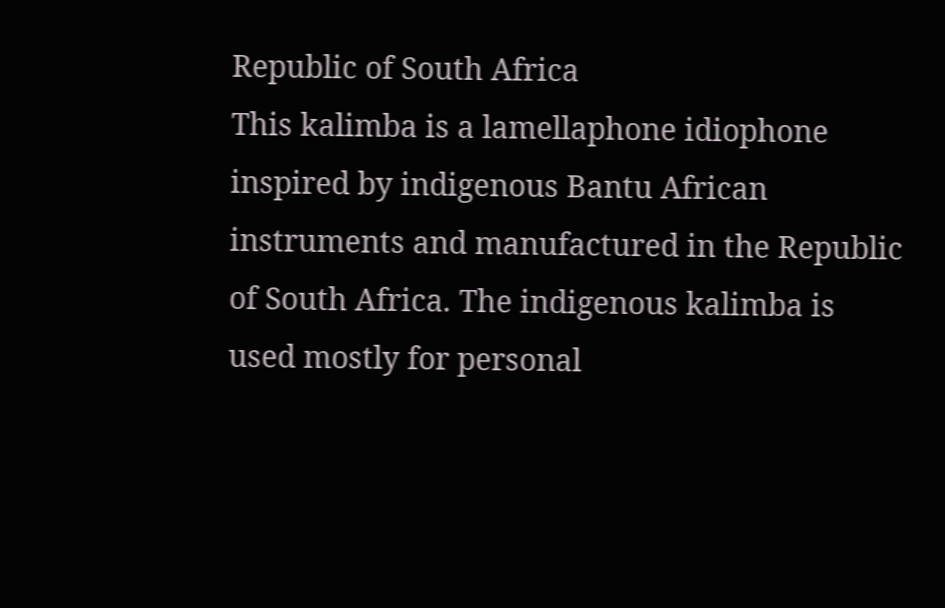Republic of South Africa
This kalimba is a lamellaphone idiophone inspired by indigenous Bantu African instruments and manufactured in the Republic of South Africa. The indigenous kalimba is used mostly for personal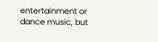entertainment or dance music, but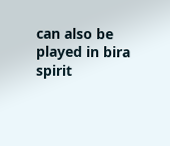can also be played in bira spirit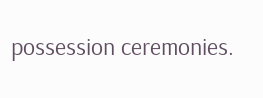possession ceremonies.